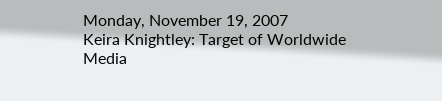Monday, November 19, 2007
Keira Knightley: Target of Worldwide Media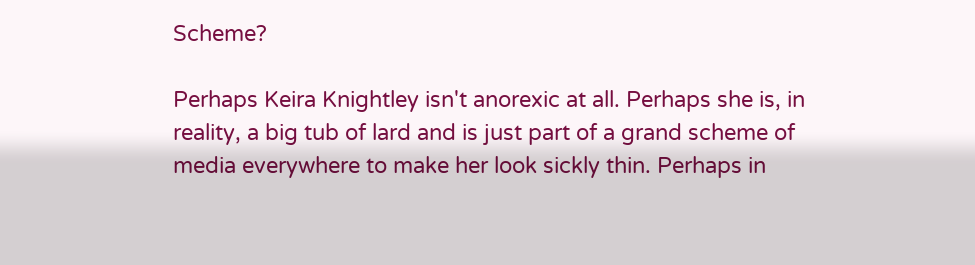Scheme?

Perhaps Keira Knightley isn't anorexic at all. Perhaps she is, in reality, a big tub of lard and is just part of a grand scheme of media everywhere to make her look sickly thin. Perhaps in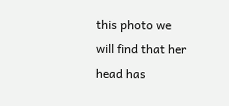this photo we will find that her head has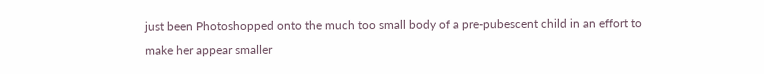just been Photoshopped onto the much too small body of a pre-pubescent child in an effort to make her appear smaller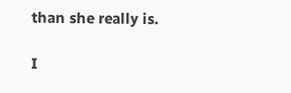than she really is.

I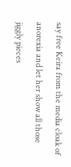say free Keira from the media cloak of anorexia and let her show all those jiggly pieces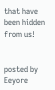that have been hidden from us!


posted by Eeyore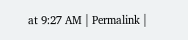at 9:27 AM | Permalink |